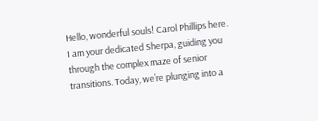Hello, wonderful souls! Carol Phillips here. I am your dedicated Sherpa, guiding you through the complex maze of senior transitions. Today, we’re plunging into a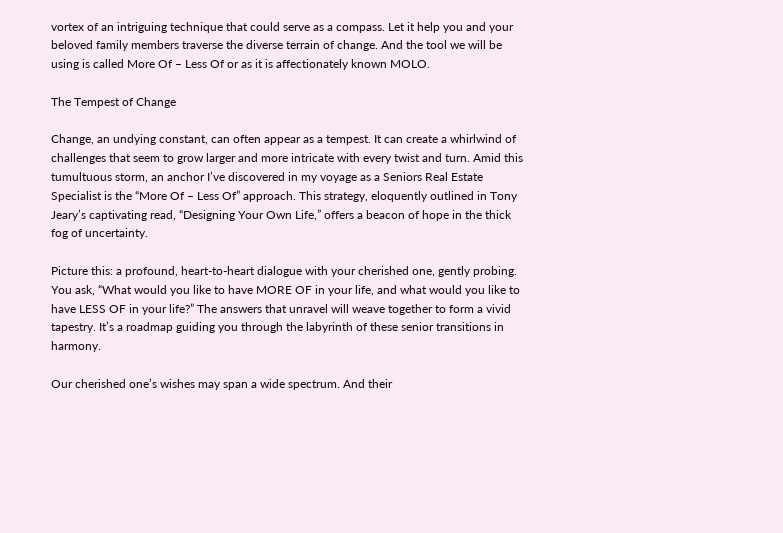vortex of an intriguing technique that could serve as a compass. Let it help you and your beloved family members traverse the diverse terrain of change. And the tool we will be using is called More Of – Less Of or as it is affectionately known MOLO.

The Tempest of Change

Change, an undying constant, can often appear as a tempest. It can create a whirlwind of challenges that seem to grow larger and more intricate with every twist and turn. Amid this tumultuous storm, an anchor I’ve discovered in my voyage as a Seniors Real Estate Specialist is the “More Of – Less Of” approach. This strategy, eloquently outlined in Tony Jeary’s captivating read, “Designing Your Own Life,” offers a beacon of hope in the thick fog of uncertainty.

Picture this: a profound, heart-to-heart dialogue with your cherished one, gently probing. You ask, “What would you like to have MORE OF in your life, and what would you like to have LESS OF in your life?” The answers that unravel will weave together to form a vivid tapestry. It’s a roadmap guiding you through the labyrinth of these senior transitions in harmony.

Our cherished one’s wishes may span a wide spectrum. And their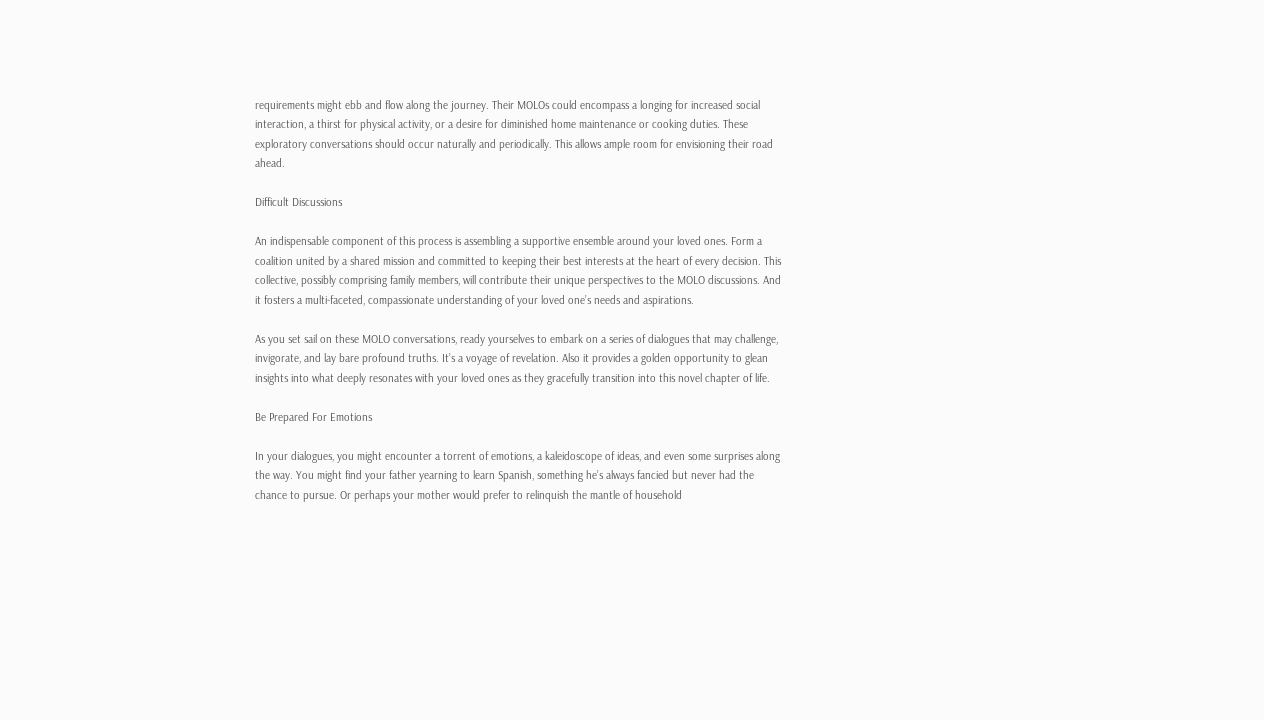requirements might ebb and flow along the journey. Their MOLOs could encompass a longing for increased social interaction, a thirst for physical activity, or a desire for diminished home maintenance or cooking duties. These exploratory conversations should occur naturally and periodically. This allows ample room for envisioning their road ahead.

Difficult Discussions

An indispensable component of this process is assembling a supportive ensemble around your loved ones. Form a coalition united by a shared mission and committed to keeping their best interests at the heart of every decision. This collective, possibly comprising family members, will contribute their unique perspectives to the MOLO discussions. And it fosters a multi-faceted, compassionate understanding of your loved one’s needs and aspirations.

As you set sail on these MOLO conversations, ready yourselves to embark on a series of dialogues that may challenge, invigorate, and lay bare profound truths. It’s a voyage of revelation. Also it provides a golden opportunity to glean insights into what deeply resonates with your loved ones as they gracefully transition into this novel chapter of life.

Be Prepared For Emotions

In your dialogues, you might encounter a torrent of emotions, a kaleidoscope of ideas, and even some surprises along the way. You might find your father yearning to learn Spanish, something he’s always fancied but never had the chance to pursue. Or perhaps your mother would prefer to relinquish the mantle of household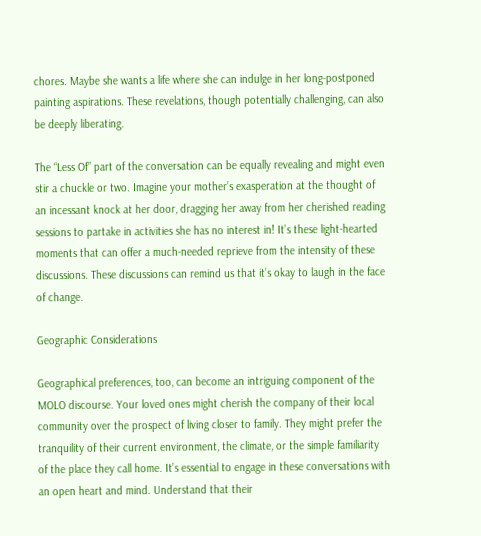chores. Maybe she wants a life where she can indulge in her long-postponed painting aspirations. These revelations, though potentially challenging, can also be deeply liberating.

The “Less Of” part of the conversation can be equally revealing and might even stir a chuckle or two. Imagine your mother’s exasperation at the thought of an incessant knock at her door, dragging her away from her cherished reading sessions to partake in activities she has no interest in! It’s these light-hearted moments that can offer a much-needed reprieve from the intensity of these discussions. These discussions can remind us that it’s okay to laugh in the face of change.

Geographic Considerations

Geographical preferences, too, can become an intriguing component of the MOLO discourse. Your loved ones might cherish the company of their local community over the prospect of living closer to family. They might prefer the tranquility of their current environment, the climate, or the simple familiarity of the place they call home. It’s essential to engage in these conversations with an open heart and mind. Understand that their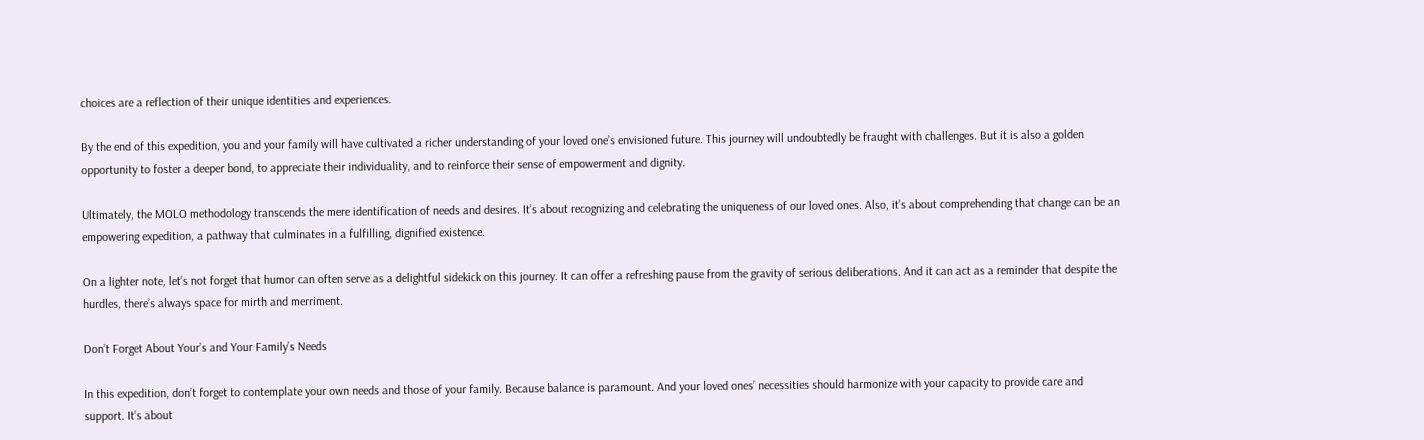choices are a reflection of their unique identities and experiences.

By the end of this expedition, you and your family will have cultivated a richer understanding of your loved one’s envisioned future. This journey will undoubtedly be fraught with challenges. But it is also a golden opportunity to foster a deeper bond, to appreciate their individuality, and to reinforce their sense of empowerment and dignity.

Ultimately, the MOLO methodology transcends the mere identification of needs and desires. It’s about recognizing and celebrating the uniqueness of our loved ones. Also, it’s about comprehending that change can be an empowering expedition, a pathway that culminates in a fulfilling, dignified existence.

On a lighter note, let’s not forget that humor can often serve as a delightful sidekick on this journey. It can offer a refreshing pause from the gravity of serious deliberations. And it can act as a reminder that despite the hurdles, there’s always space for mirth and merriment.

Don’t Forget About Your’s and Your Family’s Needs

In this expedition, don’t forget to contemplate your own needs and those of your family. Because balance is paramount. And your loved ones’ necessities should harmonize with your capacity to provide care and support. It’s about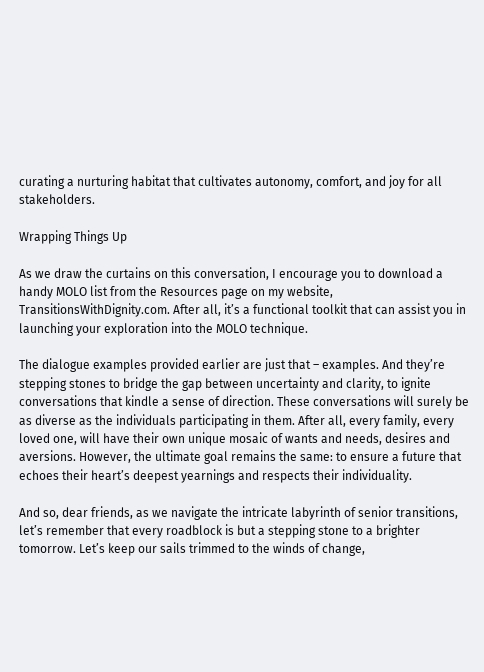curating a nurturing habitat that cultivates autonomy, comfort, and joy for all stakeholders.

Wrapping Things Up

As we draw the curtains on this conversation, I encourage you to download a handy MOLO list from the Resources page on my website, TransitionsWithDignity.com. After all, it’s a functional toolkit that can assist you in launching your exploration into the MOLO technique.

The dialogue examples provided earlier are just that – examples. And they’re stepping stones to bridge the gap between uncertainty and clarity, to ignite conversations that kindle a sense of direction. These conversations will surely be as diverse as the individuals participating in them. After all, every family, every loved one, will have their own unique mosaic of wants and needs, desires and aversions. However, the ultimate goal remains the same: to ensure a future that echoes their heart’s deepest yearnings and respects their individuality.

And so, dear friends, as we navigate the intricate labyrinth of senior transitions, let’s remember that every roadblock is but a stepping stone to a brighter tomorrow. Let’s keep our sails trimmed to the winds of change,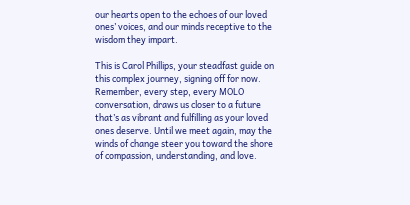our hearts open to the echoes of our loved ones’ voices, and our minds receptive to the wisdom they impart.

This is Carol Phillips, your steadfast guide on this complex journey, signing off for now. Remember, every step, every MOLO conversation, draws us closer to a future that’s as vibrant and fulfilling as your loved ones deserve. Until we meet again, may the winds of change steer you toward the shore of compassion, understanding, and love.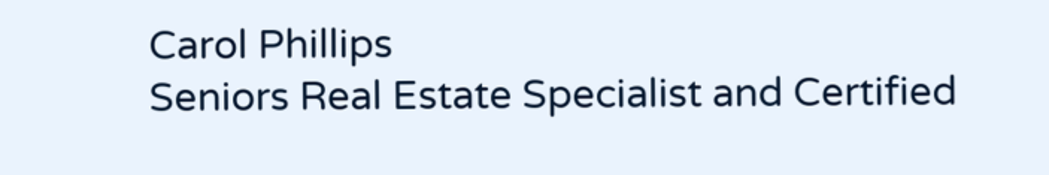Carol Phillips
Seniors Real Estate Specialist and Certified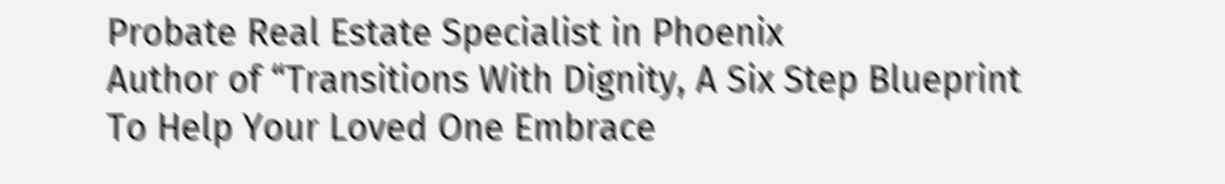Probate Real Estate Specialist in Phoenix
Author of “Transitions With Dignity, A Six Step Blueprint To Help Your Loved One Embrace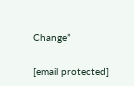Change”

[email protected]